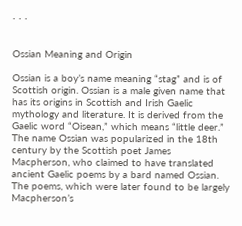· · ·


Ossian Meaning and Origin

Ossian is a boy’s name meaning “stag” and is of Scottish origin. Ossian is a male given name that has its origins in Scottish and Irish Gaelic mythology and literature. It is derived from the Gaelic word “Oisean,” which means “little deer.” The name Ossian was popularized in the 18th century by the Scottish poet James Macpherson, who claimed to have translated ancient Gaelic poems by a bard named Ossian. The poems, which were later found to be largely Macpherson’s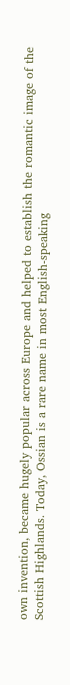own invention, became hugely popular across Europe and helped to establish the romantic image of the Scottish Highlands. Today, Ossian is a rare name in most English-speaking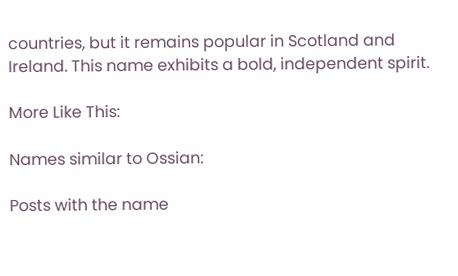countries, but it remains popular in Scotland and Ireland. This name exhibits a bold, independent spirit.

More Like This:

Names similar to Ossian:

Posts with the name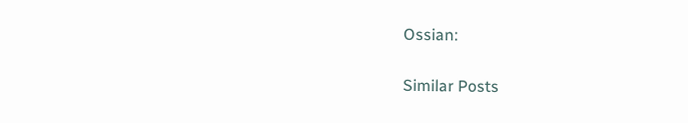Ossian:

Similar Posts